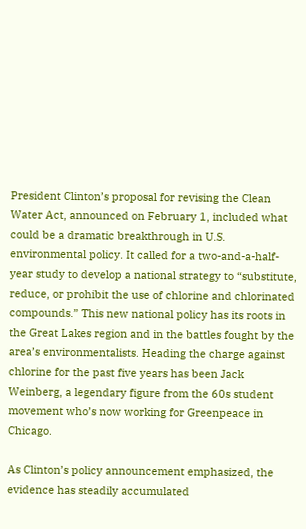President Clinton’s proposal for revising the Clean Water Act, announced on February 1, included what could be a dramatic breakthrough in U.S. environmental policy. It called for a two-and-a-half-year study to develop a national strategy to “substitute, reduce, or prohibit the use of chlorine and chlorinated compounds.” This new national policy has its roots in the Great Lakes region and in the battles fought by the area’s environmentalists. Heading the charge against chlorine for the past five years has been Jack Weinberg, a legendary figure from the 60s student movement who’s now working for Greenpeace in Chicago.

As Clinton’s policy announcement emphasized, the evidence has steadily accumulated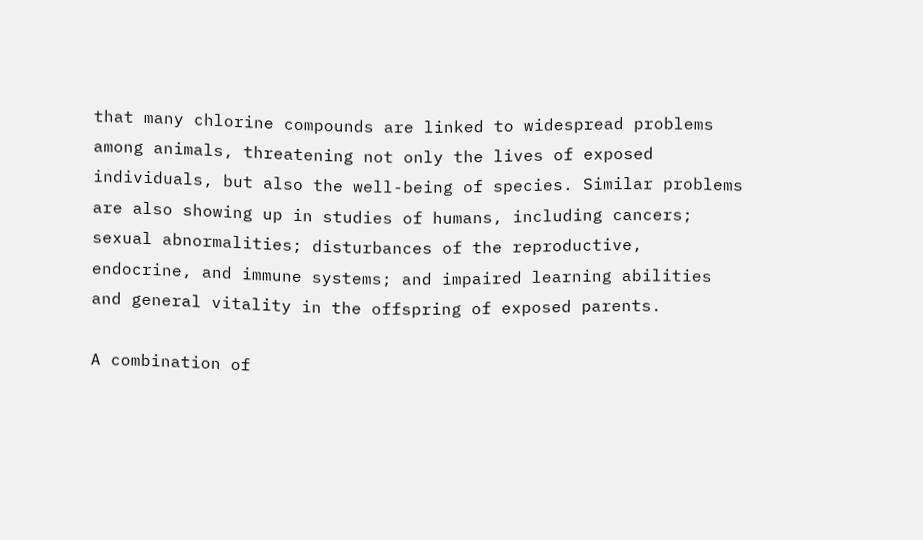that many chlorine compounds are linked to widespread problems among animals, threatening not only the lives of exposed individuals, but also the well-being of species. Similar problems are also showing up in studies of humans, including cancers; sexual abnormalities; disturbances of the reproductive, endocrine, and immune systems; and impaired learning abilities and general vitality in the offspring of exposed parents.

A combination of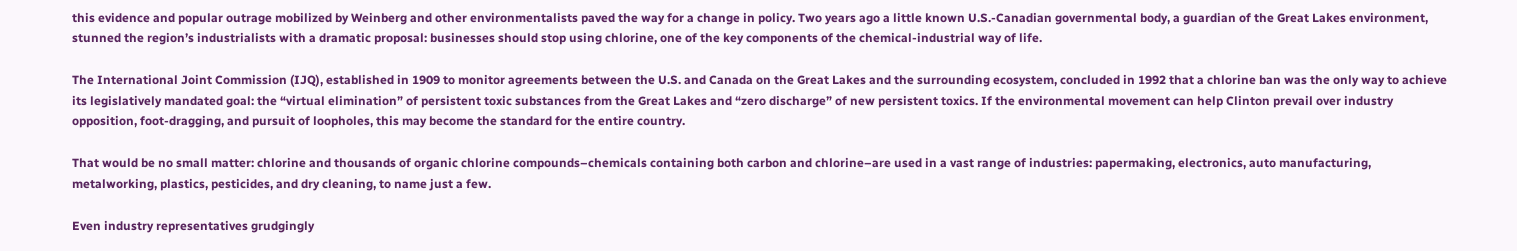this evidence and popular outrage mobilized by Weinberg and other environmentalists paved the way for a change in policy. Two years ago a little known U.S.-Canadian governmental body, a guardian of the Great Lakes environment, stunned the region’s industrialists with a dramatic proposal: businesses should stop using chlorine, one of the key components of the chemical-industrial way of life.

The International Joint Commission (IJQ), established in 1909 to monitor agreements between the U.S. and Canada on the Great Lakes and the surrounding ecosystem, concluded in 1992 that a chlorine ban was the only way to achieve its legislatively mandated goal: the “virtual elimination” of persistent toxic substances from the Great Lakes and “zero discharge” of new persistent toxics. If the environmental movement can help Clinton prevail over industry opposition, foot-dragging, and pursuit of loopholes, this may become the standard for the entire country.

That would be no small matter: chlorine and thousands of organic chlorine compounds–chemicals containing both carbon and chlorine–are used in a vast range of industries: papermaking, electronics, auto manufacturing, metalworking, plastics, pesticides, and dry cleaning, to name just a few.

Even industry representatives grudgingly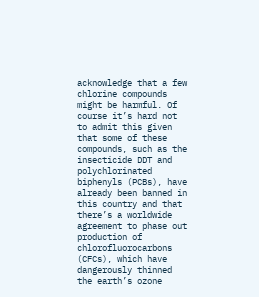acknowledge that a few chlorine compounds might be harmful. Of course it’s hard not to admit this given that some of these compounds, such as the insecticide DDT and polychlorinated biphenyls (PCBs), have already been banned in this country and that there’s a worldwide agreement to phase out production of chlorofluorocarbons (CFCs), which have dangerously thinned the earth’s ozone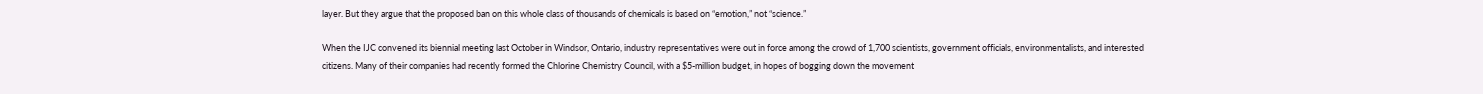layer. But they argue that the proposed ban on this whole class of thousands of chemicals is based on “emotion,” not “science.”

When the IJC convened its biennial meeting last October in Windsor, Ontario, industry representatives were out in force among the crowd of 1,700 scientists, government officials, environmentalists, and interested citizens. Many of their companies had recently formed the Chlorine Chemistry Council, with a $5-million budget, in hopes of bogging down the movement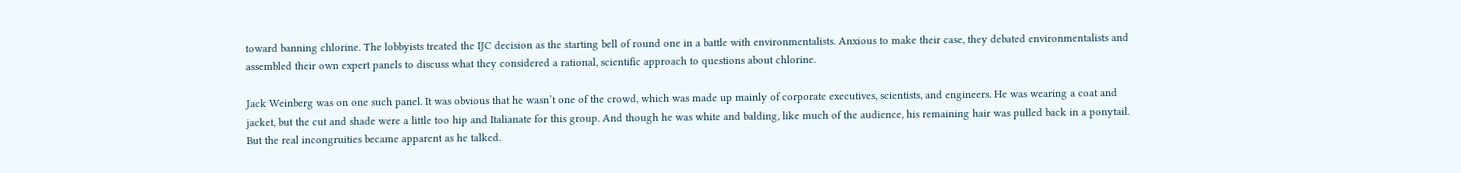toward banning chlorine. The lobbyists treated the IJC decision as the starting bell of round one in a battle with environmentalists. Anxious to make their case, they debated environmentalists and assembled their own expert panels to discuss what they considered a rational, scientific approach to questions about chlorine.

Jack Weinberg was on one such panel. It was obvious that he wasn’t one of the crowd, which was made up mainly of corporate executives, scientists, and engineers. He was wearing a coat and jacket, but the cut and shade were a little too hip and Italianate for this group. And though he was white and balding, like much of the audience, his remaining hair was pulled back in a ponytail. But the real incongruities became apparent as he talked.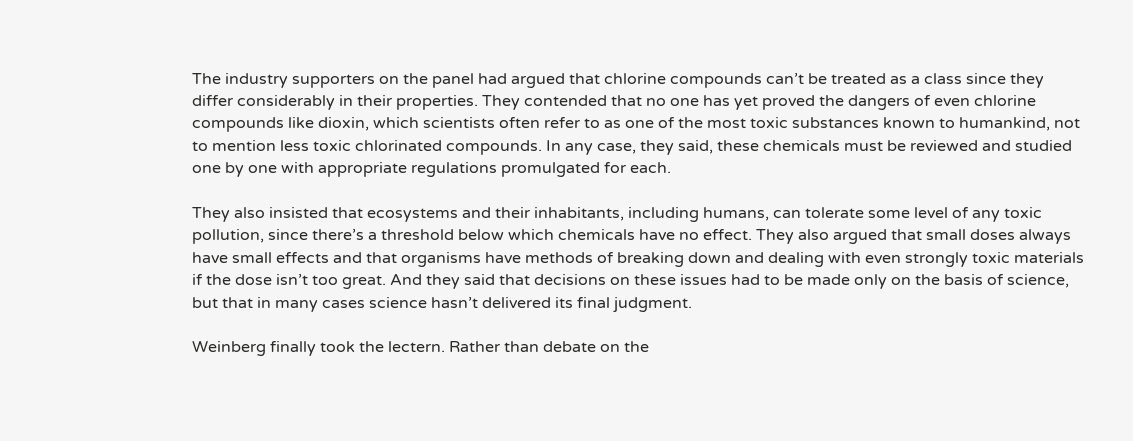The industry supporters on the panel had argued that chlorine compounds can’t be treated as a class since they differ considerably in their properties. They contended that no one has yet proved the dangers of even chlorine compounds like dioxin, which scientists often refer to as one of the most toxic substances known to humankind, not to mention less toxic chlorinated compounds. In any case, they said, these chemicals must be reviewed and studied one by one with appropriate regulations promulgated for each.

They also insisted that ecosystems and their inhabitants, including humans, can tolerate some level of any toxic pollution, since there’s a threshold below which chemicals have no effect. They also argued that small doses always have small effects and that organisms have methods of breaking down and dealing with even strongly toxic materials if the dose isn’t too great. And they said that decisions on these issues had to be made only on the basis of science, but that in many cases science hasn’t delivered its final judgment.

Weinberg finally took the lectern. Rather than debate on the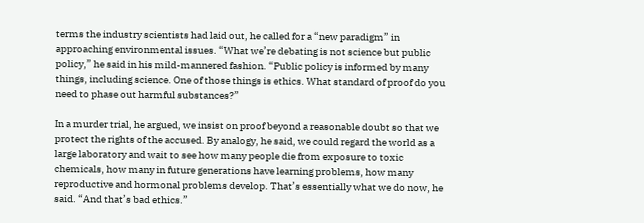terms the industry scientists had laid out, he called for a “new paradigm” in approaching environmental issues. “What we’re debating is not science but public policy,” he said in his mild-mannered fashion. “Public policy is informed by many things, including science. One of those things is ethics. What standard of proof do you need to phase out harmful substances?”

In a murder trial, he argued, we insist on proof beyond a reasonable doubt so that we protect the rights of the accused. By analogy, he said, we could regard the world as a large laboratory and wait to see how many people die from exposure to toxic chemicals, how many in future generations have learning problems, how many reproductive and hormonal problems develop. That’s essentially what we do now, he said. “And that’s bad ethics.”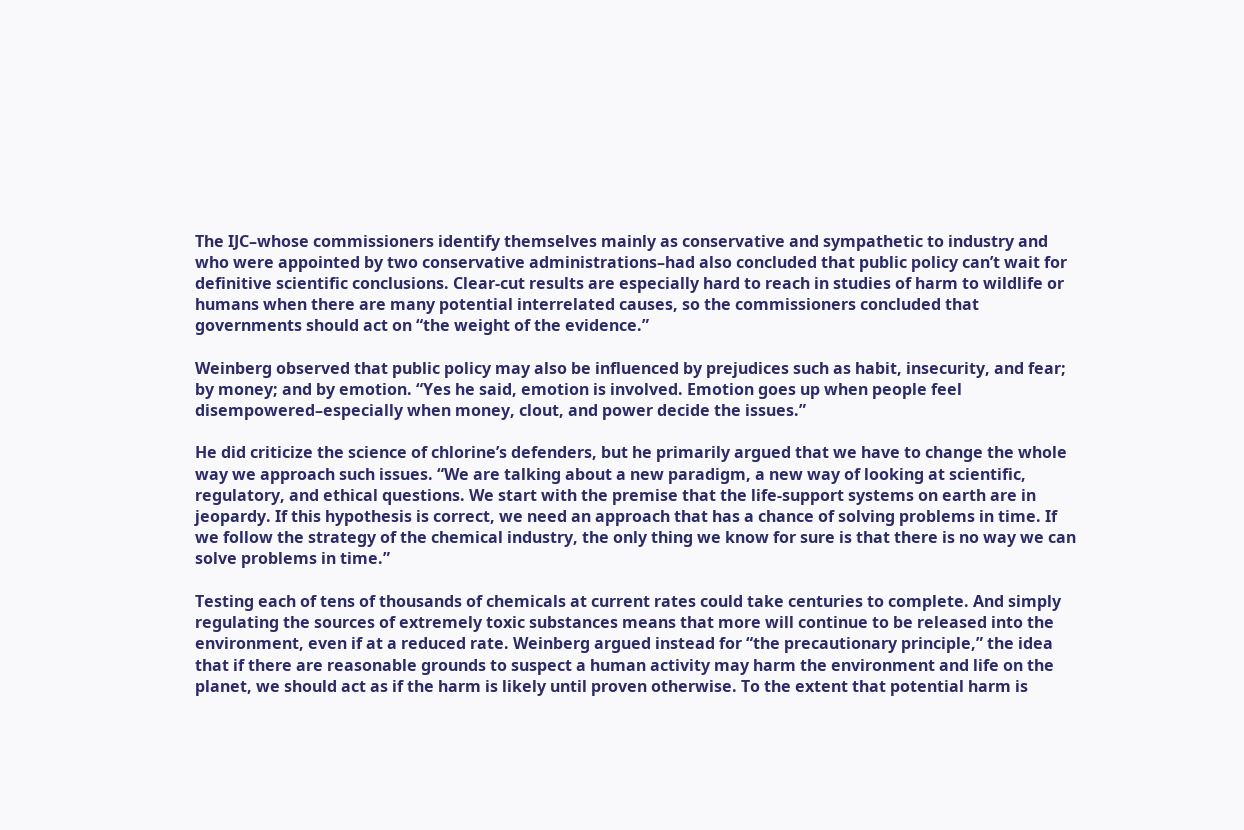The IJC–whose commissioners identify themselves mainly as conservative and sympathetic to industry and who were appointed by two conservative administrations–had also concluded that public policy can’t wait for definitive scientific conclusions. Clear-cut results are especially hard to reach in studies of harm to wildlife or humans when there are many potential interrelated causes, so the commissioners concluded that governments should act on “the weight of the evidence.”

Weinberg observed that public policy may also be influenced by prejudices such as habit, insecurity, and fear; by money; and by emotion. “Yes he said, emotion is involved. Emotion goes up when people feel disempowered–especially when money, clout, and power decide the issues.”

He did criticize the science of chlorine’s defenders, but he primarily argued that we have to change the whole way we approach such issues. “We are talking about a new paradigm, a new way of looking at scientific, regulatory, and ethical questions. We start with the premise that the life-support systems on earth are in jeopardy. If this hypothesis is correct, we need an approach that has a chance of solving problems in time. If we follow the strategy of the chemical industry, the only thing we know for sure is that there is no way we can solve problems in time.”

Testing each of tens of thousands of chemicals at current rates could take centuries to complete. And simply regulating the sources of extremely toxic substances means that more will continue to be released into the environment, even if at a reduced rate. Weinberg argued instead for “the precautionary principle,” the idea that if there are reasonable grounds to suspect a human activity may harm the environment and life on the planet, we should act as if the harm is likely until proven otherwise. To the extent that potential harm is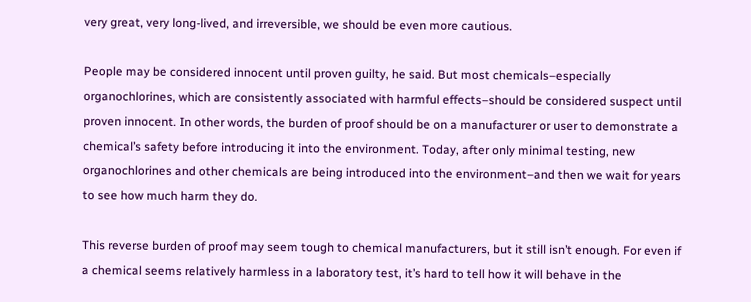very great, very long-lived, and irreversible, we should be even more cautious.

People may be considered innocent until proven guilty, he said. But most chemicals–especially organochlorines, which are consistently associated with harmful effects–should be considered suspect until proven innocent. In other words, the burden of proof should be on a manufacturer or user to demonstrate a chemical’s safety before introducing it into the environment. Today, after only minimal testing, new organochlorines and other chemicals are being introduced into the environment–and then we wait for years to see how much harm they do.

This reverse burden of proof may seem tough to chemical manufacturers, but it still isn’t enough. For even if a chemical seems relatively harmless in a laboratory test, it’s hard to tell how it will behave in the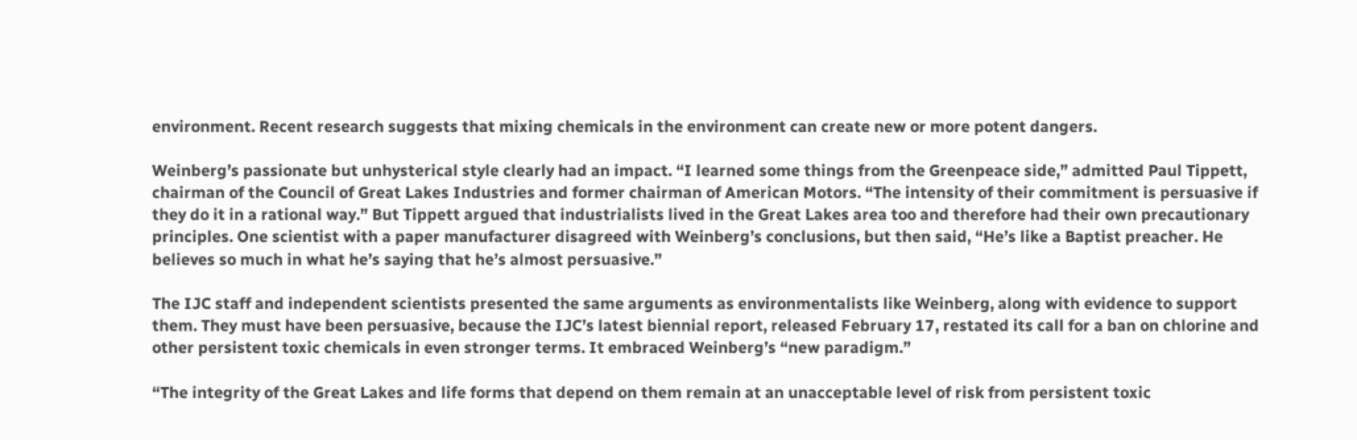environment. Recent research suggests that mixing chemicals in the environment can create new or more potent dangers.

Weinberg’s passionate but unhysterical style clearly had an impact. “I learned some things from the Greenpeace side,” admitted Paul Tippett, chairman of the Council of Great Lakes Industries and former chairman of American Motors. “The intensity of their commitment is persuasive if they do it in a rational way.” But Tippett argued that industrialists lived in the Great Lakes area too and therefore had their own precautionary principles. One scientist with a paper manufacturer disagreed with Weinberg’s conclusions, but then said, “He’s like a Baptist preacher. He believes so much in what he’s saying that he’s almost persuasive.”

The IJC staff and independent scientists presented the same arguments as environmentalists like Weinberg, along with evidence to support them. They must have been persuasive, because the IJC’s latest biennial report, released February 17, restated its call for a ban on chlorine and other persistent toxic chemicals in even stronger terms. It embraced Weinberg’s “new paradigm.”

“The integrity of the Great Lakes and life forms that depend on them remain at an unacceptable level of risk from persistent toxic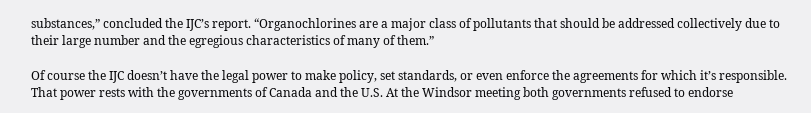substances,” concluded the IJC’s report. “Organochlorines are a major class of pollutants that should be addressed collectively due to their large number and the egregious characteristics of many of them.”

Of course the IJC doesn’t have the legal power to make policy, set standards, or even enforce the agreements for which it’s responsible. That power rests with the governments of Canada and the U.S. At the Windsor meeting both governments refused to endorse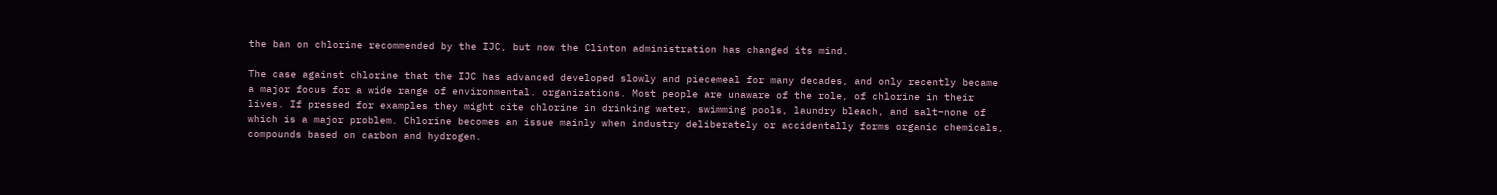the ban on chlorine recommended by the IJC, but now the Clinton administration has changed its mind.

The case against chlorine that the IJC has advanced developed slowly and piecemeal for many decades, and only recently became a major focus for a wide range of environmental. organizations. Most people are unaware of the role, of chlorine in their lives. If pressed for examples they might cite chlorine in drinking water, swimming pools, laundry bleach, and salt–none of which is a major problem. Chlorine becomes an issue mainly when industry deliberately or accidentally forms organic chemicals, compounds based on carbon and hydrogen.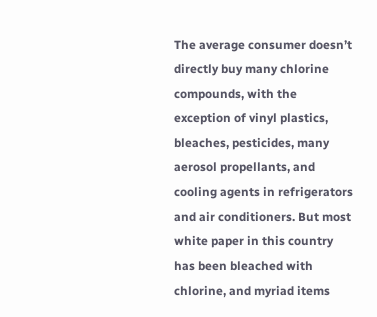The average consumer doesn’t directly buy many chlorine compounds, with the exception of vinyl plastics, bleaches, pesticides, many aerosol propellants, and cooling agents in refrigerators and air conditioners. But most white paper in this country has been bleached with chlorine, and myriad items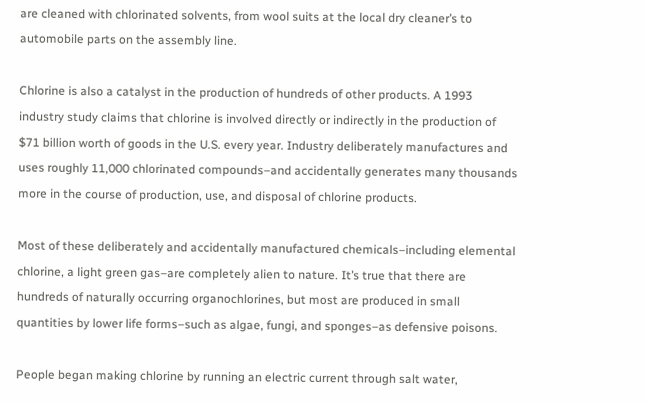are cleaned with chlorinated solvents, from wool suits at the local dry cleaner’s to automobile parts on the assembly line.

Chlorine is also a catalyst in the production of hundreds of other products. A 1993 industry study claims that chlorine is involved directly or indirectly in the production of $71 billion worth of goods in the U.S. every year. Industry deliberately manufactures and uses roughly 11,000 chlorinated compounds–and accidentally generates many thousands more in the course of production, use, and disposal of chlorine products.

Most of these deliberately and accidentally manufactured chemicals–including elemental chlorine, a light green gas–are completely alien to nature. It’s true that there are hundreds of naturally occurring organochlorines, but most are produced in small quantities by lower life forms–such as algae, fungi, and sponges–as defensive poisons.

People began making chlorine by running an electric current through salt water,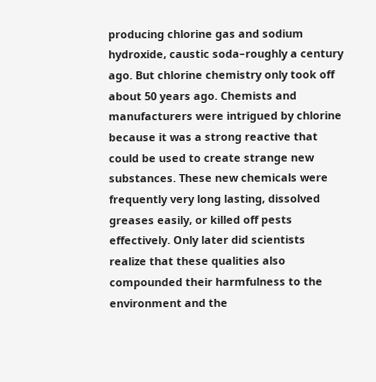producing chlorine gas and sodium hydroxide, caustic soda–roughly a century ago. But chlorine chemistry only took off about 50 years ago. Chemists and manufacturers were intrigued by chlorine because it was a strong reactive that could be used to create strange new substances. These new chemicals were frequently very long lasting, dissolved greases easily, or killed off pests effectively. Only later did scientists realize that these qualities also compounded their harmfulness to the environment and the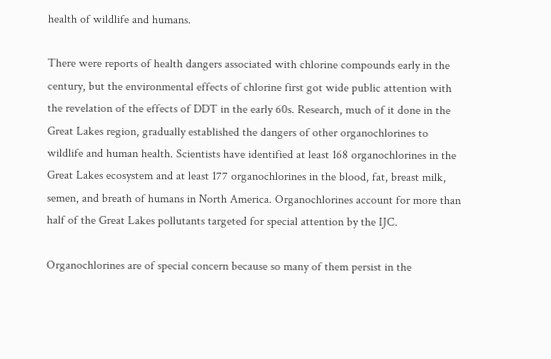health of wildlife and humans.

There were reports of health dangers associated with chlorine compounds early in the century, but the environmental effects of chlorine first got wide public attention with the revelation of the effects of DDT in the early 60s. Research, much of it done in the Great Lakes region, gradually established the dangers of other organochlorines to wildlife and human health. Scientists have identified at least 168 organochlorines in the Great Lakes ecosystem and at least 177 organochlorines in the blood, fat, breast milk, semen, and breath of humans in North America. Organochlorines account for more than half of the Great Lakes pollutants targeted for special attention by the IJC.

Organochlorines are of special concern because so many of them persist in the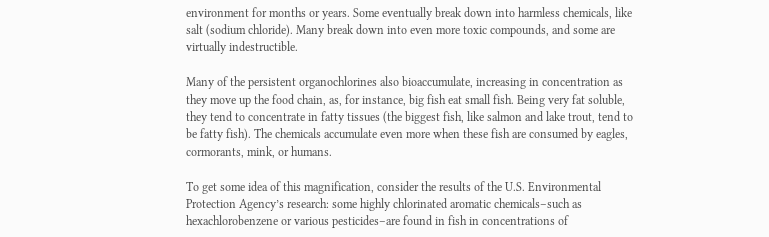environment for months or years. Some eventually break down into harmless chemicals, like salt (sodium chloride). Many break down into even more toxic compounds, and some are virtually indestructible.

Many of the persistent organochlorines also bioaccumulate, increasing in concentration as they move up the food chain, as, for instance, big fish eat small fish. Being very fat soluble, they tend to concentrate in fatty tissues (the biggest fish, like salmon and lake trout, tend to be fatty fish). The chemicals accumulate even more when these fish are consumed by eagles, cormorants, mink, or humans.

To get some idea of this magnification, consider the results of the U.S. Environmental Protection Agency’s research: some highly chlorinated aromatic chemicals–such as hexachlorobenzene or various pesticides–are found in fish in concentrations of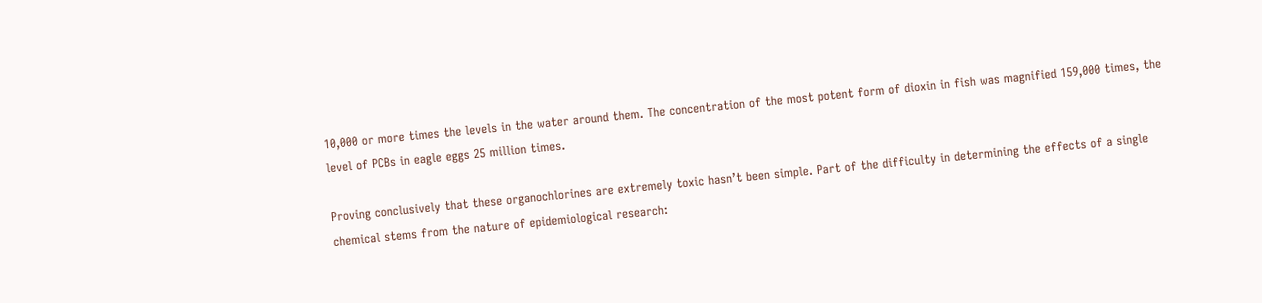10,000 or more times the levels in the water around them. The concentration of the most potent form of dioxin in fish was magnified 159,000 times, the level of PCBs in eagle eggs 25 million times.

Proving conclusively that these organochlorines are extremely toxic hasn’t been simple. Part of the difficulty in determining the effects of a single chemical stems from the nature of epidemiological research: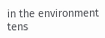in the environment tens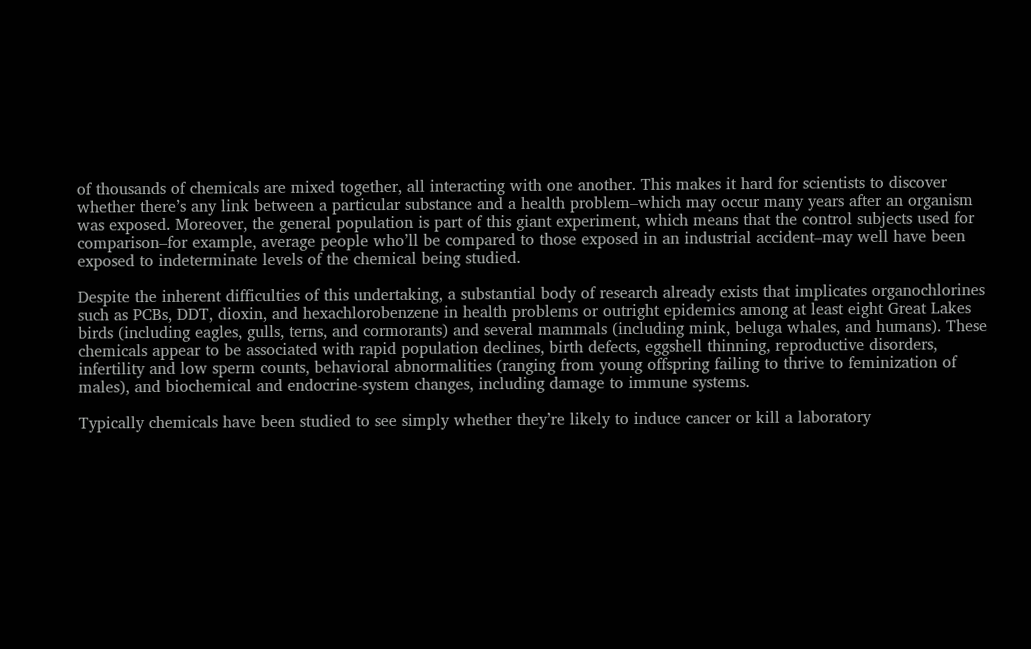of thousands of chemicals are mixed together, all interacting with one another. This makes it hard for scientists to discover whether there’s any link between a particular substance and a health problem–which may occur many years after an organism was exposed. Moreover, the general population is part of this giant experiment, which means that the control subjects used for comparison–for example, average people who’ll be compared to those exposed in an industrial accident–may well have been exposed to indeterminate levels of the chemical being studied.

Despite the inherent difficulties of this undertaking, a substantial body of research already exists that implicates organochlorines such as PCBs, DDT, dioxin, and hexachlorobenzene in health problems or outright epidemics among at least eight Great Lakes birds (including eagles, gulls, terns, and cormorants) and several mammals (including mink, beluga whales, and humans). These chemicals appear to be associated with rapid population declines, birth defects, eggshell thinning, reproductive disorders, infertility and low sperm counts, behavioral abnormalities (ranging from young offspring failing to thrive to feminization of males), and biochemical and endocrine-system changes, including damage to immune systems.

Typically chemicals have been studied to see simply whether they’re likely to induce cancer or kill a laboratory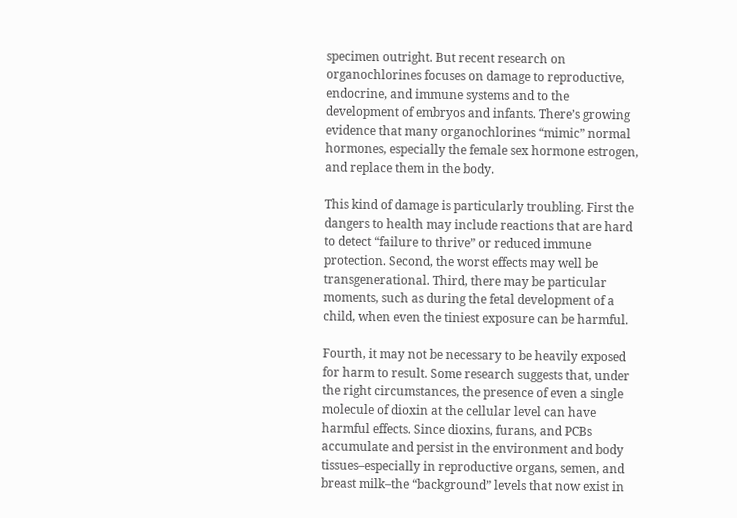specimen outright. But recent research on organochlorines focuses on damage to reproductive, endocrine, and immune systems and to the development of embryos and infants. There’s growing evidence that many organochlorines “mimic” normal hormones, especially the female sex hormone estrogen, and replace them in the body.

This kind of damage is particularly troubling. First the dangers to health may include reactions that are hard to detect “failure to thrive” or reduced immune protection. Second, the worst effects may well be transgenerational. Third, there may be particular moments, such as during the fetal development of a child, when even the tiniest exposure can be harmful.

Fourth, it may not be necessary to be heavily exposed for harm to result. Some research suggests that, under the right circumstances, the presence of even a single molecule of dioxin at the cellular level can have harmful effects. Since dioxins, furans, and PCBs accumulate and persist in the environment and body tissues–especially in reproductive organs, semen, and breast milk–the “background” levels that now exist in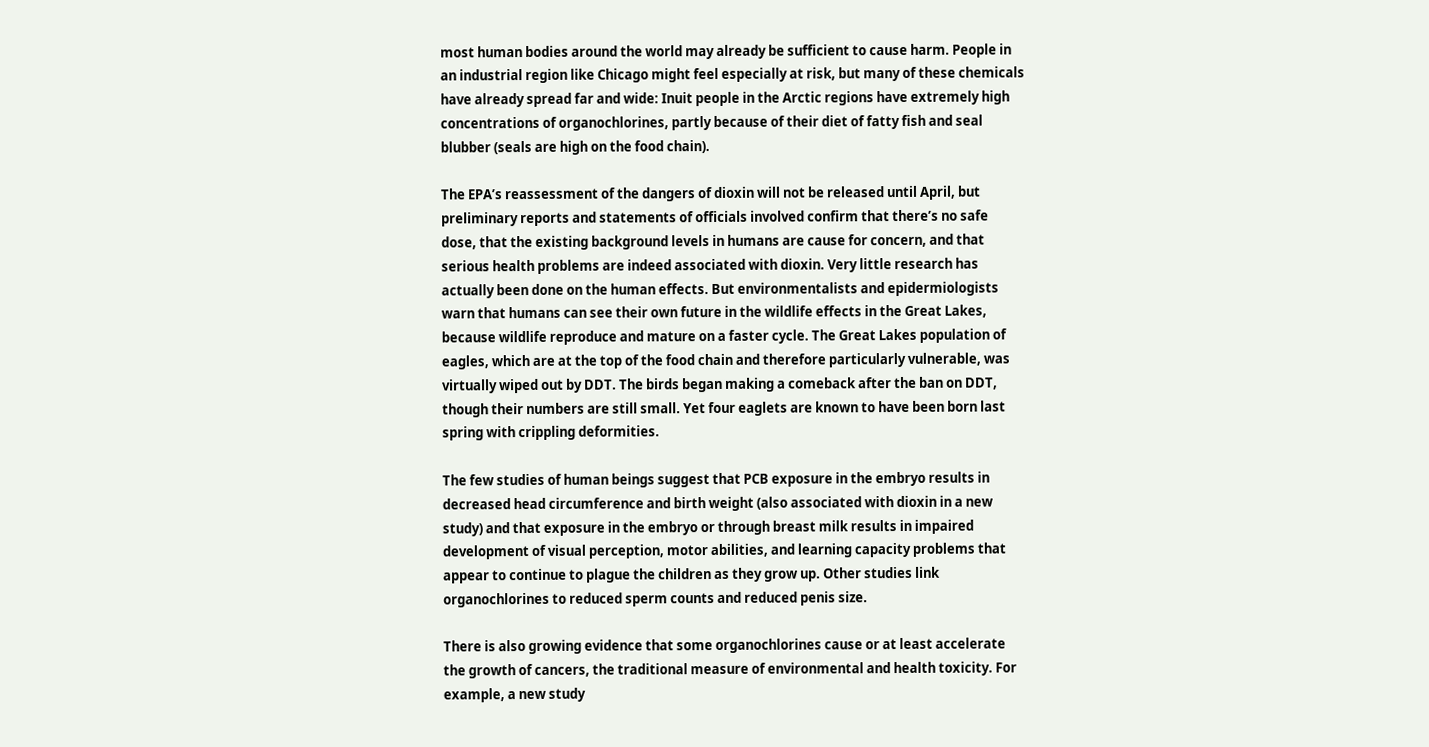most human bodies around the world may already be sufficient to cause harm. People in an industrial region like Chicago might feel especially at risk, but many of these chemicals have already spread far and wide: Inuit people in the Arctic regions have extremely high concentrations of organochlorines, partly because of their diet of fatty fish and seal blubber (seals are high on the food chain).

The EPA’s reassessment of the dangers of dioxin will not be released until April, but preliminary reports and statements of officials involved confirm that there’s no safe dose, that the existing background levels in humans are cause for concern, and that serious health problems are indeed associated with dioxin. Very little research has actually been done on the human effects. But environmentalists and epidermiologists warn that humans can see their own future in the wildlife effects in the Great Lakes, because wildlife reproduce and mature on a faster cycle. The Great Lakes population of eagles, which are at the top of the food chain and therefore particularly vulnerable, was virtually wiped out by DDT. The birds began making a comeback after the ban on DDT, though their numbers are still small. Yet four eaglets are known to have been born last spring with crippling deformities.

The few studies of human beings suggest that PCB exposure in the embryo results in decreased head circumference and birth weight (also associated with dioxin in a new study) and that exposure in the embryo or through breast milk results in impaired development of visual perception, motor abilities, and learning capacity problems that appear to continue to plague the children as they grow up. Other studies link organochlorines to reduced sperm counts and reduced penis size.

There is also growing evidence that some organochlorines cause or at least accelerate the growth of cancers, the traditional measure of environmental and health toxicity. For example, a new study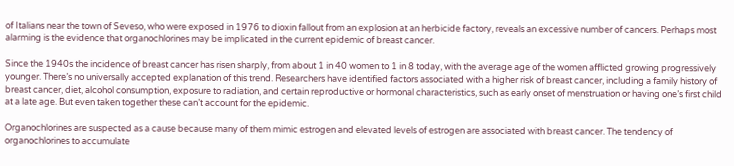of Italians near the town of Seveso, who were exposed in 1976 to dioxin fallout from an explosion at an herbicide factory, reveals an excessive number of cancers. Perhaps most alarming is the evidence that organochlorines may be implicated in the current epidemic of breast cancer.

Since the 1940s the incidence of breast cancer has risen sharply, from about 1 in 40 women to 1 in 8 today, with the average age of the women afflicted growing progressively younger. There’s no universally accepted explanation of this trend. Researchers have identified factors associated with a higher risk of breast cancer, including a family history of breast cancer, diet, alcohol consumption, exposure to radiation, and certain reproductive or hormonal characteristics, such as early onset of menstruation or having one’s first child at a late age. But even taken together these can’t account for the epidemic.

Organochlorines are suspected as a cause because many of them mimic estrogen and elevated levels of estrogen are associated with breast cancer. The tendency of organochlorines to accumulate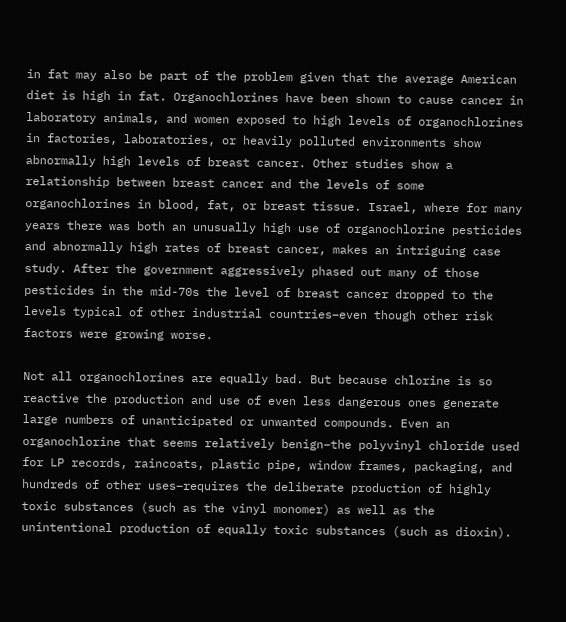in fat may also be part of the problem given that the average American diet is high in fat. Organochlorines have been shown to cause cancer in laboratory animals, and women exposed to high levels of organochlorines in factories, laboratories, or heavily polluted environments show abnormally high levels of breast cancer. Other studies show a relationship between breast cancer and the levels of some organochlorines in blood, fat, or breast tissue. Israel, where for many years there was both an unusually high use of organochlorine pesticides and abnormally high rates of breast cancer, makes an intriguing case study. After the government aggressively phased out many of those pesticides in the mid-70s the level of breast cancer dropped to the levels typical of other industrial countries–even though other risk factors were growing worse.

Not all organochlorines are equally bad. But because chlorine is so reactive the production and use of even less dangerous ones generate large numbers of unanticipated or unwanted compounds. Even an organochlorine that seems relatively benign–the polyvinyl chloride used for LP records, raincoats, plastic pipe, window frames, packaging, and hundreds of other uses–requires the deliberate production of highly toxic substances (such as the vinyl monomer) as well as the unintentional production of equally toxic substances (such as dioxin).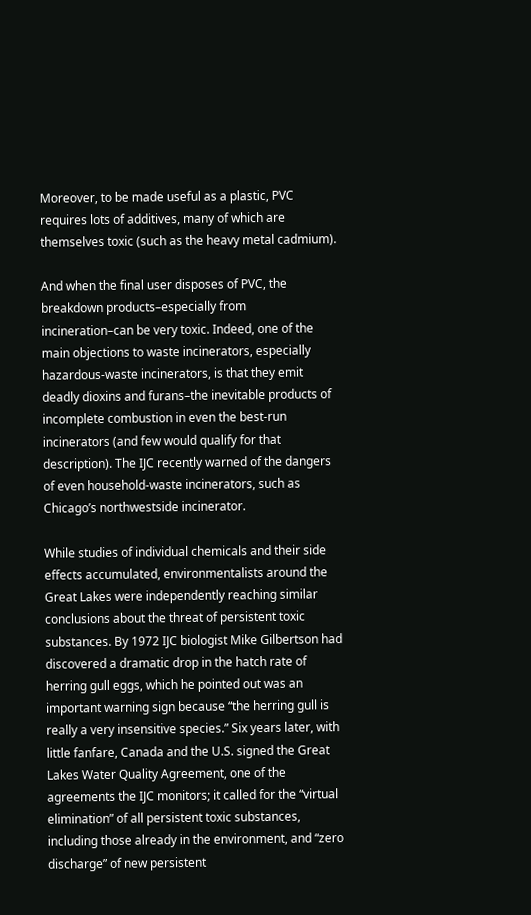Moreover, to be made useful as a plastic, PVC requires lots of additives, many of which are themselves toxic (such as the heavy metal cadmium).

And when the final user disposes of PVC, the breakdown products–especially from incineration–can be very toxic. Indeed, one of the main objections to waste incinerators, especially hazardous-waste incinerators, is that they emit deadly dioxins and furans–the inevitable products of incomplete combustion in even the best-run incinerators (and few would qualify for that description). The IJC recently warned of the dangers of even household-waste incinerators, such as Chicago’s northwestside incinerator.

While studies of individual chemicals and their side effects accumulated, environmentalists around the Great Lakes were independently reaching similar conclusions about the threat of persistent toxic substances. By 1972 IJC biologist Mike Gilbertson had discovered a dramatic drop in the hatch rate of herring gull eggs, which he pointed out was an important warning sign because “the herring gull is really a very insensitive species.” Six years later, with little fanfare, Canada and the U.S. signed the Great Lakes Water Quality Agreement, one of the agreements the IJC monitors; it called for the “virtual elimination” of all persistent toxic substances, including those already in the environment, and “zero discharge” of new persistent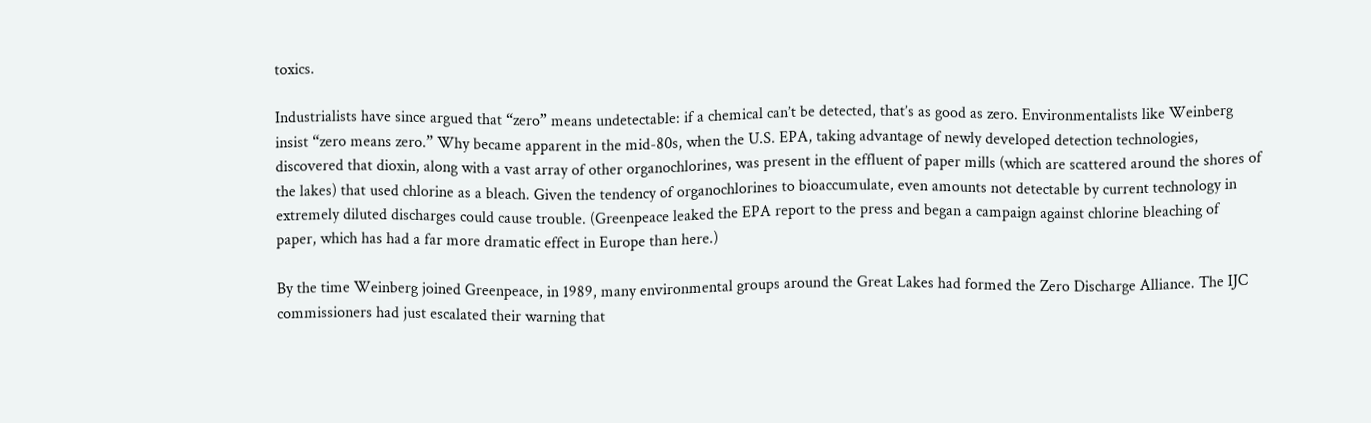toxics.

Industrialists have since argued that “zero” means undetectable: if a chemical can’t be detected, that’s as good as zero. Environmentalists like Weinberg insist “zero means zero.” Why became apparent in the mid-80s, when the U.S. EPA, taking advantage of newly developed detection technologies, discovered that dioxin, along with a vast array of other organochlorines, was present in the effluent of paper mills (which are scattered around the shores of the lakes) that used chlorine as a bleach. Given the tendency of organochlorines to bioaccumulate, even amounts not detectable by current technology in extremely diluted discharges could cause trouble. (Greenpeace leaked the EPA report to the press and began a campaign against chlorine bleaching of paper, which has had a far more dramatic effect in Europe than here.)

By the time Weinberg joined Greenpeace, in 1989, many environmental groups around the Great Lakes had formed the Zero Discharge Alliance. The IJC commissioners had just escalated their warning that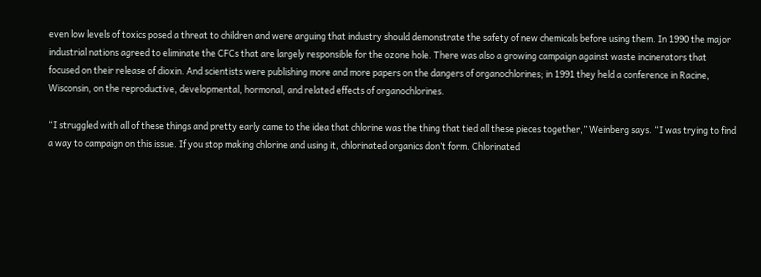even low levels of toxics posed a threat to children and were arguing that industry should demonstrate the safety of new chemicals before using them. In 1990 the major industrial nations agreed to eliminate the CFCs that are largely responsible for the ozone hole. There was also a growing campaign against waste incinerators that focused on their release of dioxin. And scientists were publishing more and more papers on the dangers of organochlorines; in 1991 they held a conference in Racine, Wisconsin, on the reproductive, developmental, hormonal, and related effects of organochlorines.

“I struggled with all of these things and pretty early came to the idea that chlorine was the thing that tied all these pieces together,” Weinberg says. “I was trying to find a way to campaign on this issue. If you stop making chlorine and using it, chlorinated organics don’t form. Chlorinated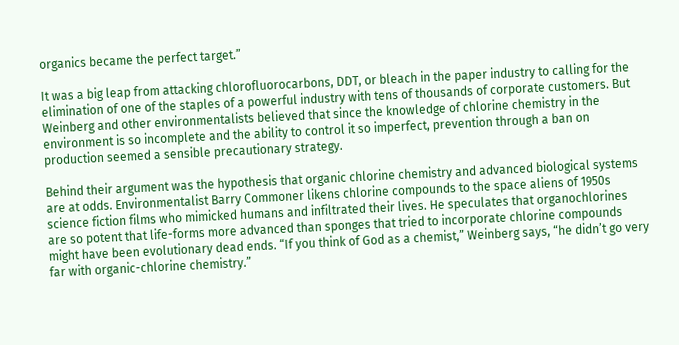organics became the perfect target.”

It was a big leap from attacking chlorofluorocarbons, DDT, or bleach in the paper industry to calling for the elimination of one of the staples of a powerful industry with tens of thousands of corporate customers. But Weinberg and other environmentalists believed that since the knowledge of chlorine chemistry in the environment is so incomplete and the ability to control it so imperfect, prevention through a ban on production seemed a sensible precautionary strategy.

Behind their argument was the hypothesis that organic chlorine chemistry and advanced biological systems are at odds. Environmentalist Barry Commoner likens chlorine compounds to the space aliens of 1950s science fiction films who mimicked humans and infiltrated their lives. He speculates that organochlorines are so potent that life-forms more advanced than sponges that tried to incorporate chlorine compounds might have been evolutionary dead ends. “If you think of God as a chemist,” Weinberg says, “he didn’t go very far with organic-chlorine chemistry.”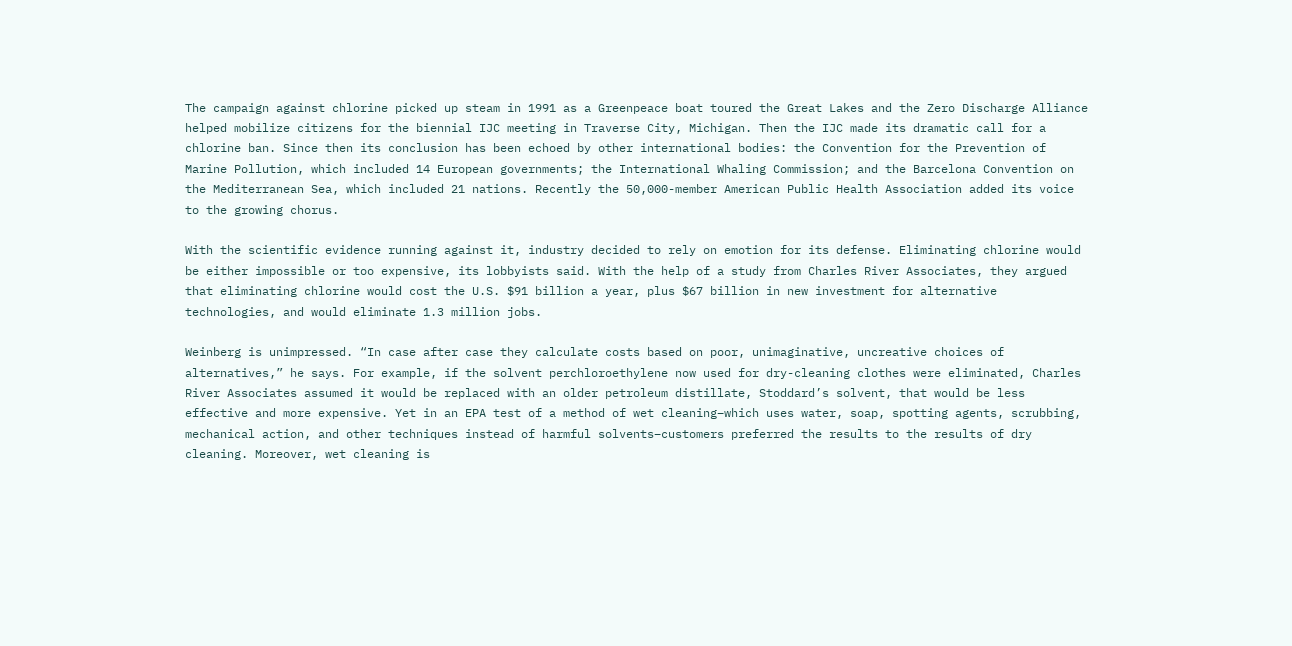The campaign against chlorine picked up steam in 1991 as a Greenpeace boat toured the Great Lakes and the Zero Discharge Alliance helped mobilize citizens for the biennial IJC meeting in Traverse City, Michigan. Then the IJC made its dramatic call for a chlorine ban. Since then its conclusion has been echoed by other international bodies: the Convention for the Prevention of Marine Pollution, which included 14 European governments; the International Whaling Commission; and the Barcelona Convention on the Mediterranean Sea, which included 21 nations. Recently the 50,000-member American Public Health Association added its voice to the growing chorus.

With the scientific evidence running against it, industry decided to rely on emotion for its defense. Eliminating chlorine would be either impossible or too expensive, its lobbyists said. With the help of a study from Charles River Associates, they argued that eliminating chlorine would cost the U.S. $91 billion a year, plus $67 billion in new investment for alternative technologies, and would eliminate 1.3 million jobs.

Weinberg is unimpressed. “In case after case they calculate costs based on poor, unimaginative, uncreative choices of alternatives,” he says. For example, if the solvent perchloroethylene now used for dry-cleaning clothes were eliminated, Charles River Associates assumed it would be replaced with an older petroleum distillate, Stoddard’s solvent, that would be less effective and more expensive. Yet in an EPA test of a method of wet cleaning–which uses water, soap, spotting agents, scrubbing, mechanical action, and other techniques instead of harmful solvents–customers preferred the results to the results of dry cleaning. Moreover, wet cleaning is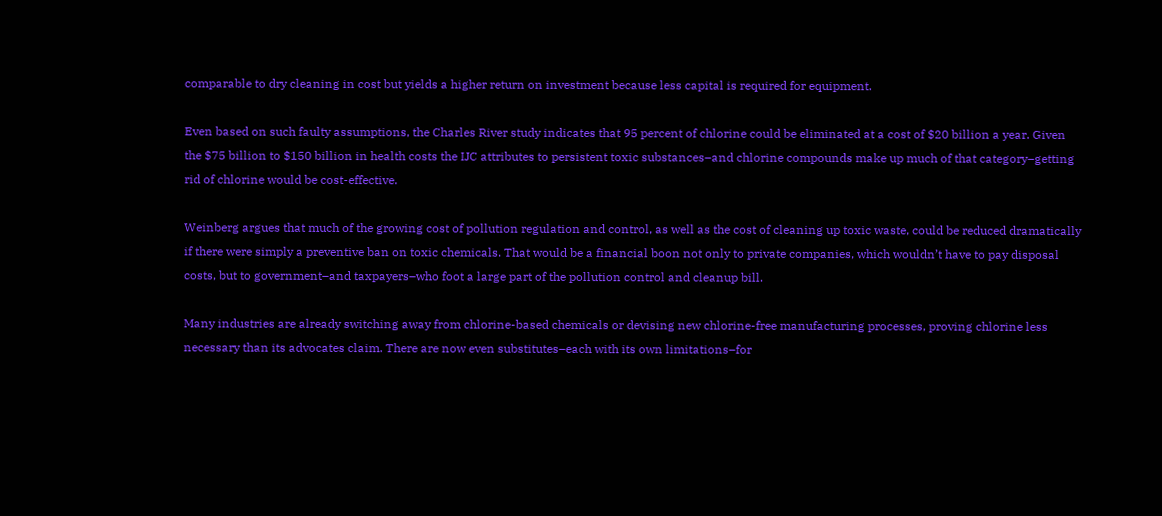comparable to dry cleaning in cost but yields a higher return on investment because less capital is required for equipment.

Even based on such faulty assumptions, the Charles River study indicates that 95 percent of chlorine could be eliminated at a cost of $20 billion a year. Given the $75 billion to $150 billion in health costs the IJC attributes to persistent toxic substances–and chlorine compounds make up much of that category–getting rid of chlorine would be cost-effective.

Weinberg argues that much of the growing cost of pollution regulation and control, as well as the cost of cleaning up toxic waste, could be reduced dramatically if there were simply a preventive ban on toxic chemicals. That would be a financial boon not only to private companies, which wouldn’t have to pay disposal costs, but to government–and taxpayers–who foot a large part of the pollution control and cleanup bill.

Many industries are already switching away from chlorine-based chemicals or devising new chlorine-free manufacturing processes, proving chlorine less necessary than its advocates claim. There are now even substitutes–each with its own limitations–for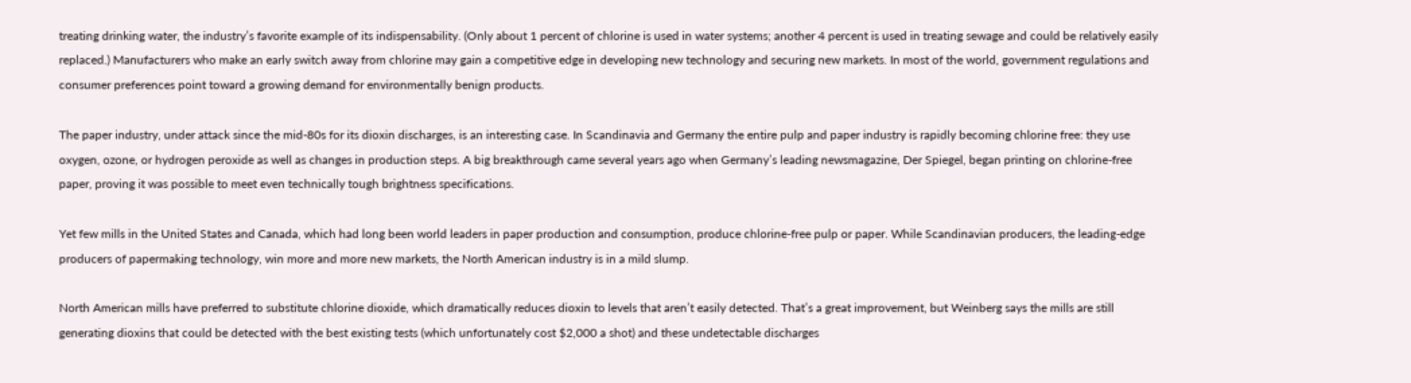treating drinking water, the industry’s favorite example of its indispensability. (Only about 1 percent of chlorine is used in water systems; another 4 percent is used in treating sewage and could be relatively easily replaced.) Manufacturers who make an early switch away from chlorine may gain a competitive edge in developing new technology and securing new markets. In most of the world, government regulations and consumer preferences point toward a growing demand for environmentally benign products.

The paper industry, under attack since the mid-80s for its dioxin discharges, is an interesting case. In Scandinavia and Germany the entire pulp and paper industry is rapidly becoming chlorine free: they use oxygen, ozone, or hydrogen peroxide as well as changes in production steps. A big breakthrough came several years ago when Germany’s leading newsmagazine, Der Spiegel, began printing on chlorine-free paper, proving it was possible to meet even technically tough brightness specifications.

Yet few mills in the United States and Canada, which had long been world leaders in paper production and consumption, produce chlorine-free pulp or paper. While Scandinavian producers, the leading-edge producers of papermaking technology, win more and more new markets, the North American industry is in a mild slump.

North American mills have preferred to substitute chlorine dioxide, which dramatically reduces dioxin to levels that aren’t easily detected. That’s a great improvement, but Weinberg says the mills are still generating dioxins that could be detected with the best existing tests (which unfortunately cost $2,000 a shot) and these undetectable discharges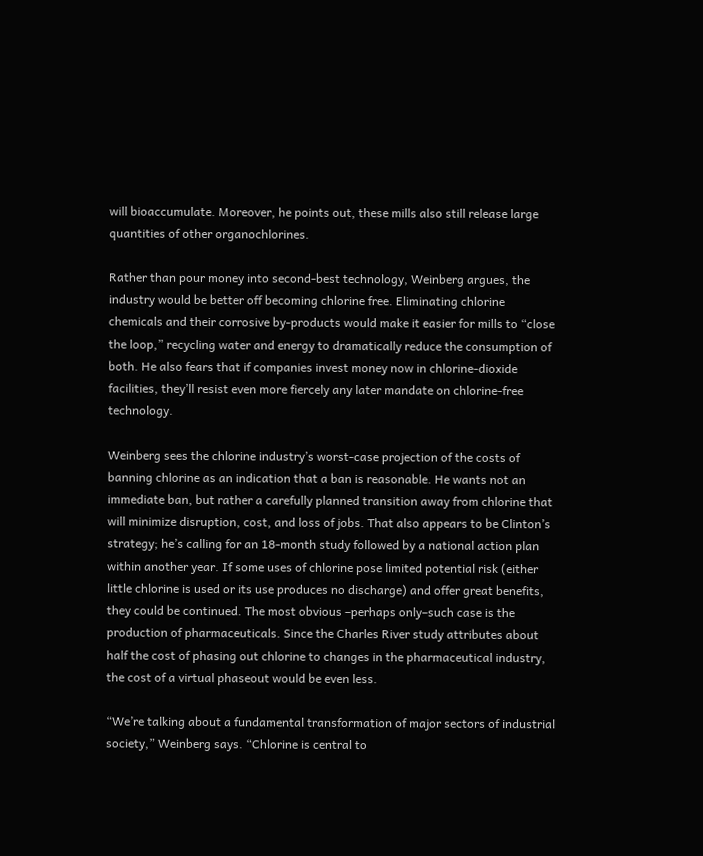will bioaccumulate. Moreover, he points out, these mills also still release large quantities of other organochlorines.

Rather than pour money into second-best technology, Weinberg argues, the industry would be better off becoming chlorine free. Eliminating chlorine chemicals and their corrosive by-products would make it easier for mills to “close the loop,” recycling water and energy to dramatically reduce the consumption of both. He also fears that if companies invest money now in chlorine-dioxide facilities, they’ll resist even more fiercely any later mandate on chlorine-free technology.

Weinberg sees the chlorine industry’s worst-case projection of the costs of banning chlorine as an indication that a ban is reasonable. He wants not an immediate ban, but rather a carefully planned transition away from chlorine that will minimize disruption, cost, and loss of jobs. That also appears to be Clinton’s strategy; he’s calling for an 18-month study followed by a national action plan within another year. If some uses of chlorine pose limited potential risk (either little chlorine is used or its use produces no discharge) and offer great benefits, they could be continued. The most obvious –perhaps only–such case is the production of pharmaceuticals. Since the Charles River study attributes about half the cost of phasing out chlorine to changes in the pharmaceutical industry, the cost of a virtual phaseout would be even less.

“We’re talking about a fundamental transformation of major sectors of industrial society,” Weinberg says. “Chlorine is central to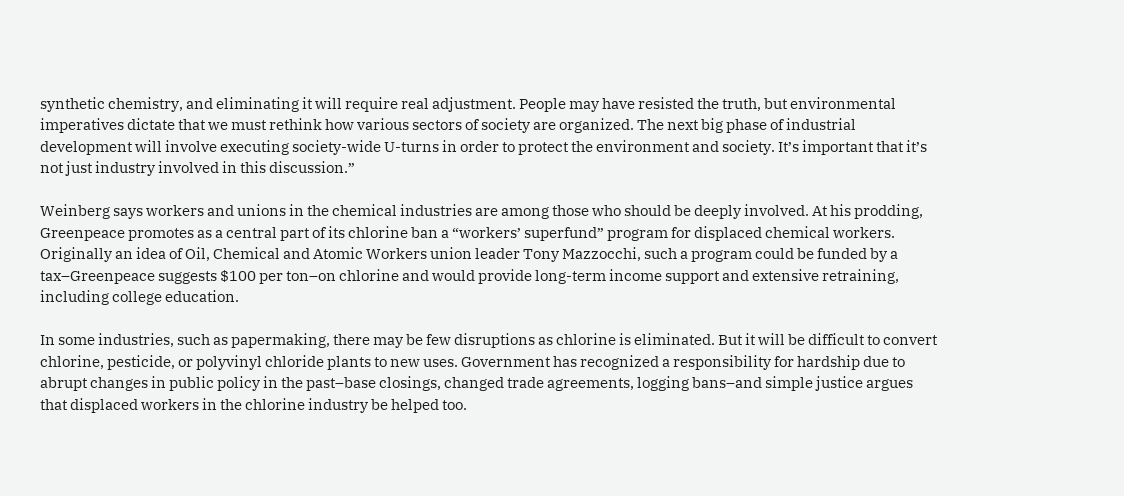synthetic chemistry, and eliminating it will require real adjustment. People may have resisted the truth, but environmental imperatives dictate that we must rethink how various sectors of society are organized. The next big phase of industrial development will involve executing society-wide U-turns in order to protect the environment and society. It’s important that it’s not just industry involved in this discussion.”

Weinberg says workers and unions in the chemical industries are among those who should be deeply involved. At his prodding, Greenpeace promotes as a central part of its chlorine ban a “workers’ superfund” program for displaced chemical workers. Originally an idea of Oil, Chemical and Atomic Workers union leader Tony Mazzocchi, such a program could be funded by a tax–Greenpeace suggests $100 per ton–on chlorine and would provide long-term income support and extensive retraining, including college education.

In some industries, such as papermaking, there may be few disruptions as chlorine is eliminated. But it will be difficult to convert chlorine, pesticide, or polyvinyl chloride plants to new uses. Government has recognized a responsibility for hardship due to abrupt changes in public policy in the past–base closings, changed trade agreements, logging bans–and simple justice argues that displaced workers in the chlorine industry be helped too.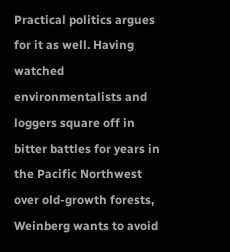Practical politics argues for it as well. Having watched environmentalists and loggers square off in bitter battles for years in the Pacific Northwest over old-growth forests, Weinberg wants to avoid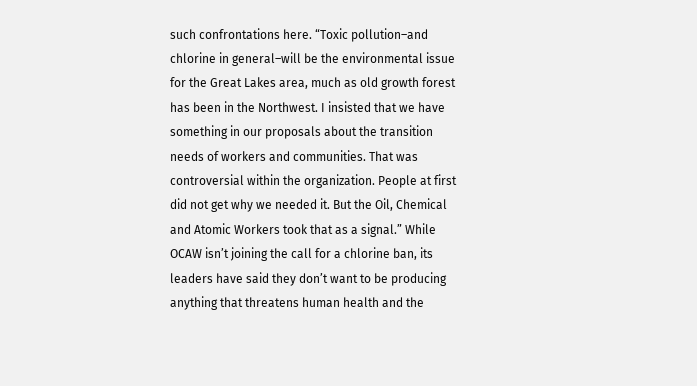such confrontations here. “Toxic pollution–and chlorine in general–will be the environmental issue for the Great Lakes area, much as old growth forest has been in the Northwest. I insisted that we have something in our proposals about the transition needs of workers and communities. That was controversial within the organization. People at first did not get why we needed it. But the Oil, Chemical and Atomic Workers took that as a signal.” While OCAW isn’t joining the call for a chlorine ban, its leaders have said they don’t want to be producing anything that threatens human health and the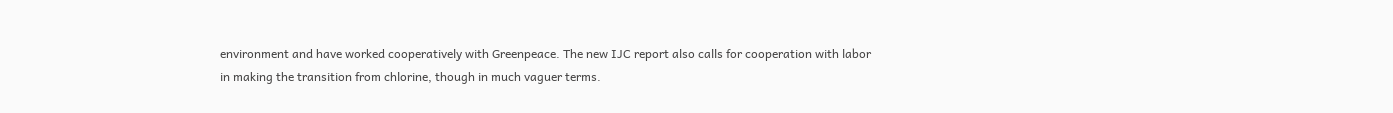environment and have worked cooperatively with Greenpeace. The new IJC report also calls for cooperation with labor in making the transition from chlorine, though in much vaguer terms.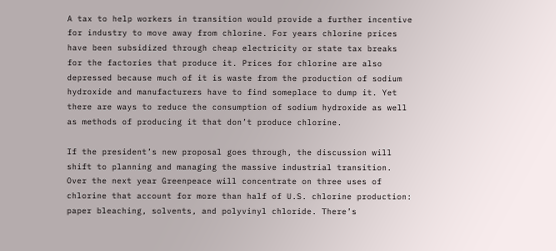A tax to help workers in transition would provide a further incentive for industry to move away from chlorine. For years chlorine prices have been subsidized through cheap electricity or state tax breaks for the factories that produce it. Prices for chlorine are also depressed because much of it is waste from the production of sodium hydroxide and manufacturers have to find someplace to dump it. Yet there are ways to reduce the consumption of sodium hydroxide as well as methods of producing it that don’t produce chlorine.

If the president’s new proposal goes through, the discussion will shift to planning and managing the massive industrial transition. Over the next year Greenpeace will concentrate on three uses of chlorine that account for more than half of U.S. chlorine production: paper bleaching, solvents, and polyvinyl chloride. There’s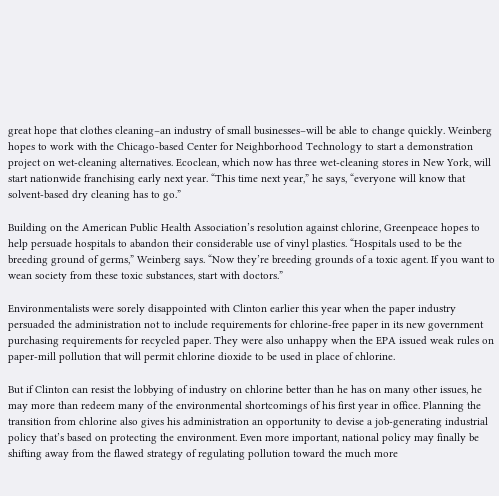great hope that clothes cleaning–an industry of small businesses–will be able to change quickly. Weinberg hopes to work with the Chicago-based Center for Neighborhood Technology to start a demonstration project on wet-cleaning alternatives. Ecoclean, which now has three wet-cleaning stores in New York, will start nationwide franchising early next year. “This time next year,” he says, “everyone will know that solvent-based dry cleaning has to go.”

Building on the American Public Health Association’s resolution against chlorine, Greenpeace hopes to help persuade hospitals to abandon their considerable use of vinyl plastics. “Hospitals used to be the breeding ground of germs,” Weinberg says. “Now they’re breeding grounds of a toxic agent. If you want to wean society from these toxic substances, start with doctors.”

Environmentalists were sorely disappointed with Clinton earlier this year when the paper industry persuaded the administration not to include requirements for chlorine-free paper in its new government purchasing requirements for recycled paper. They were also unhappy when the EPA issued weak rules on paper-mill pollution that will permit chlorine dioxide to be used in place of chlorine.

But if Clinton can resist the lobbying of industry on chlorine better than he has on many other issues, he may more than redeem many of the environmental shortcomings of his first year in office. Planning the transition from chlorine also gives his administration an opportunity to devise a job-generating industrial policy that’s based on protecting the environment. Even more important, national policy may finally be shifting away from the flawed strategy of regulating pollution toward the much more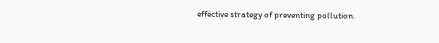effective strategy of preventing pollution.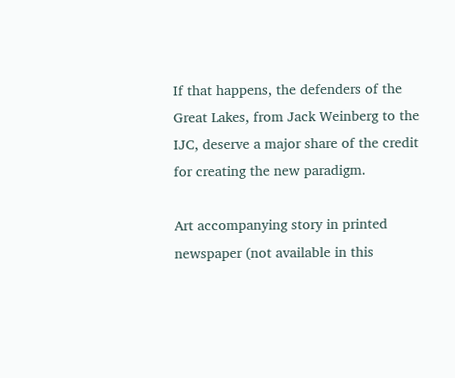If that happens, the defenders of the Great Lakes, from Jack Weinberg to the IJC, deserve a major share of the credit for creating the new paradigm.

Art accompanying story in printed newspaper (not available in this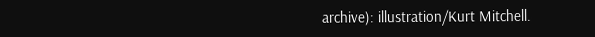archive): illustration/Kurt Mitchell.